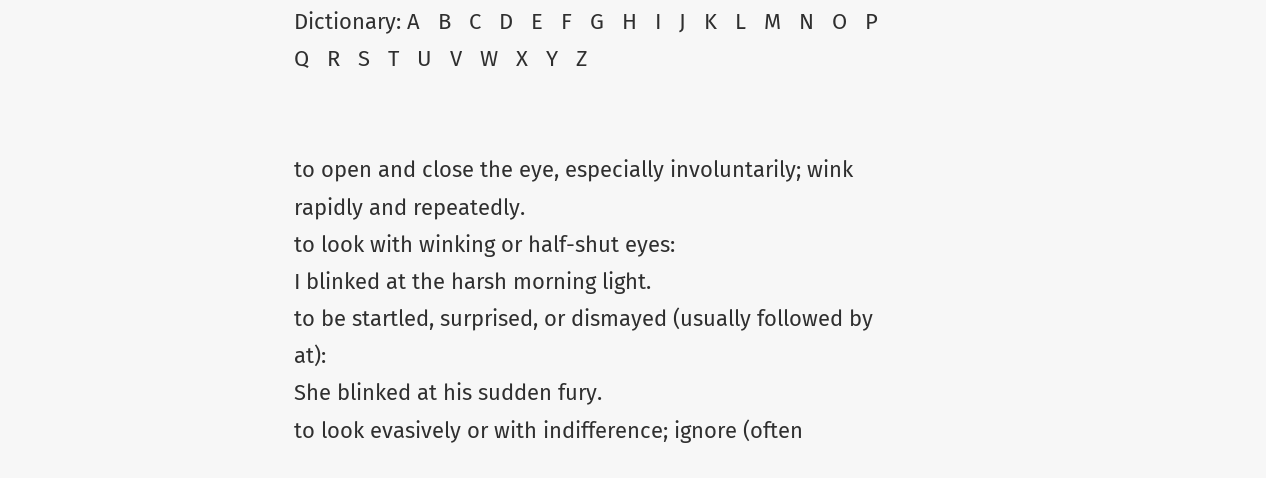Dictionary: A   B   C   D   E   F   G   H   I   J   K   L   M   N   O   P   Q   R   S   T   U   V   W   X   Y   Z


to open and close the eye, especially involuntarily; wink rapidly and repeatedly.
to look with winking or half-shut eyes:
I blinked at the harsh morning light.
to be startled, surprised, or dismayed (usually followed by at):
She blinked at his sudden fury.
to look evasively or with indifference; ignore (often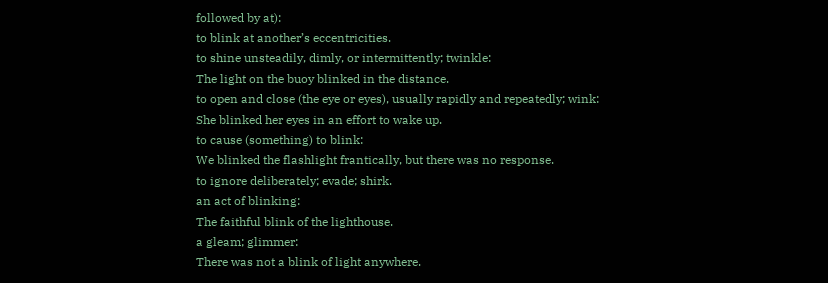followed by at):
to blink at another’s eccentricities.
to shine unsteadily, dimly, or intermittently; twinkle:
The light on the buoy blinked in the distance.
to open and close (the eye or eyes), usually rapidly and repeatedly; wink:
She blinked her eyes in an effort to wake up.
to cause (something) to blink:
We blinked the flashlight frantically, but there was no response.
to ignore deliberately; evade; shirk.
an act of blinking:
The faithful blink of the lighthouse.
a gleam; glimmer:
There was not a blink of light anywhere.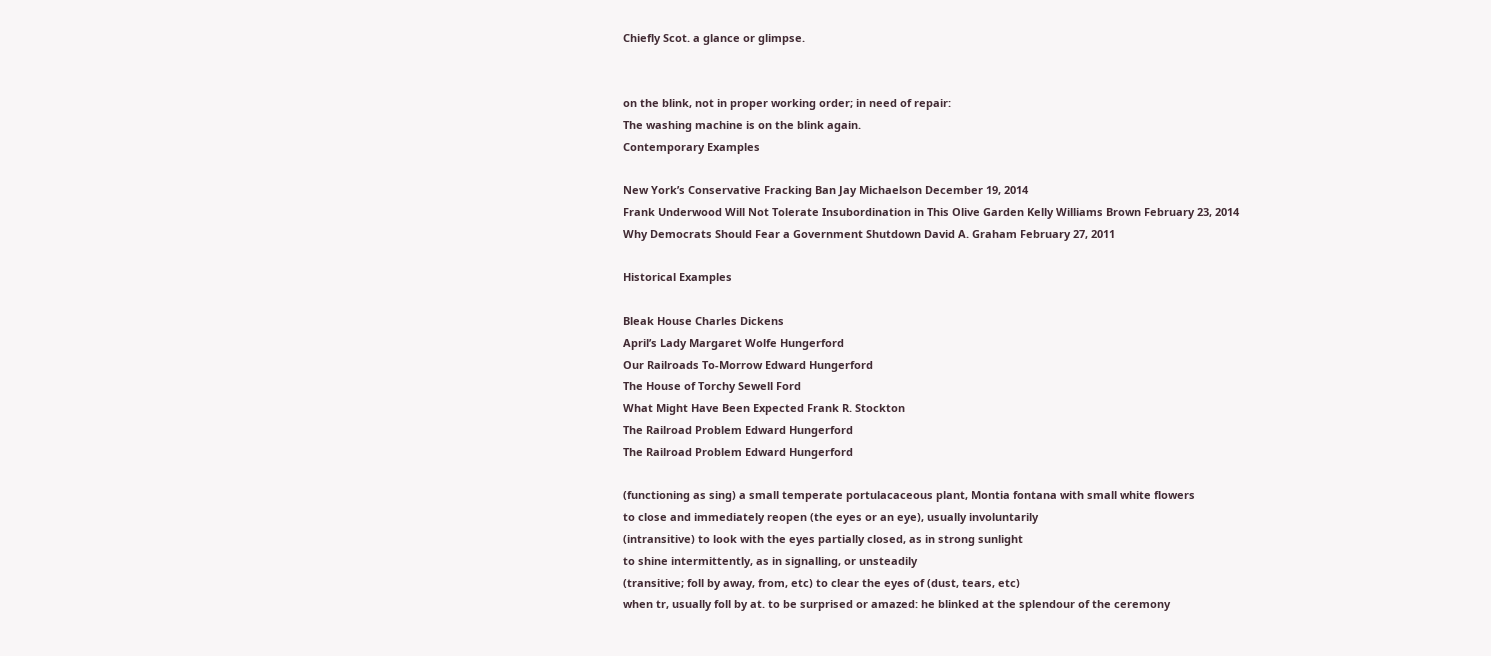Chiefly Scot. a glance or glimpse.


on the blink, not in proper working order; in need of repair:
The washing machine is on the blink again.
Contemporary Examples

New York’s Conservative Fracking Ban Jay Michaelson December 19, 2014
Frank Underwood Will Not Tolerate Insubordination in This Olive Garden Kelly Williams Brown February 23, 2014
Why Democrats Should Fear a Government Shutdown David A. Graham February 27, 2011

Historical Examples

Bleak House Charles Dickens
April’s Lady Margaret Wolfe Hungerford
Our Railroads To-Morrow Edward Hungerford
The House of Torchy Sewell Ford
What Might Have Been Expected Frank R. Stockton
The Railroad Problem Edward Hungerford
The Railroad Problem Edward Hungerford

(functioning as sing) a small temperate portulacaceous plant, Montia fontana with small white flowers
to close and immediately reopen (the eyes or an eye), usually involuntarily
(intransitive) to look with the eyes partially closed, as in strong sunlight
to shine intermittently, as in signalling, or unsteadily
(transitive; foll by away, from, etc) to clear the eyes of (dust, tears, etc)
when tr, usually foll by at. to be surprised or amazed: he blinked at the splendour of the ceremony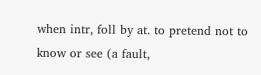when intr, foll by at. to pretend not to know or see (a fault,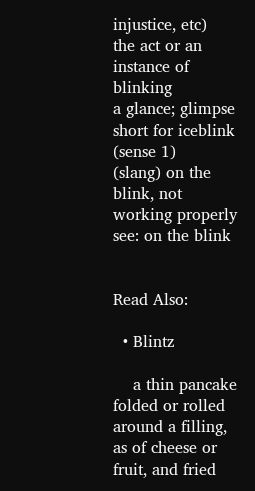injustice, etc)
the act or an instance of blinking
a glance; glimpse
short for iceblink (sense 1)
(slang) on the blink, not working properly
see: on the blink


Read Also:

  • Blintz

    a thin pancake folded or rolled around a filling, as of cheese or fruit, and fried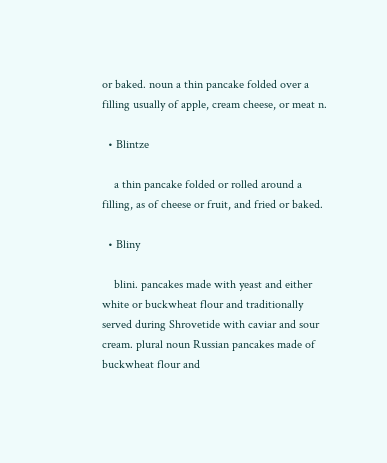or baked. noun a thin pancake folded over a filling usually of apple, cream cheese, or meat n.

  • Blintze

    a thin pancake folded or rolled around a filling, as of cheese or fruit, and fried or baked.

  • Bliny

    blini. pancakes made with yeast and either white or buckwheat flour and traditionally served during Shrovetide with caviar and sour cream. plural noun Russian pancakes made of buckwheat flour and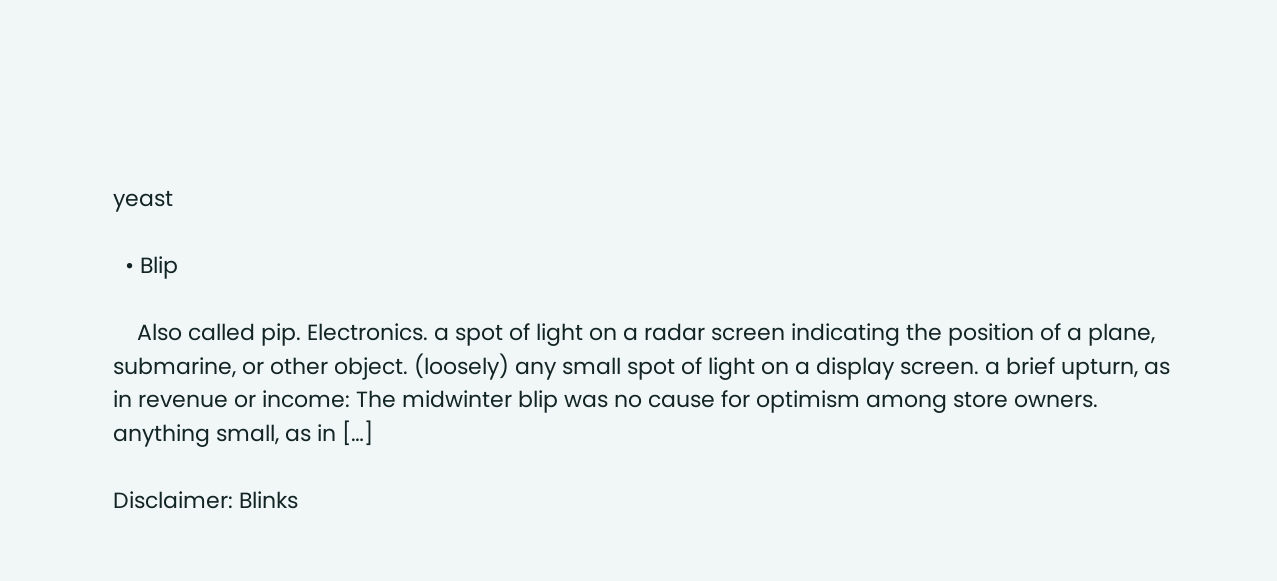yeast

  • Blip

    Also called pip. Electronics. a spot of light on a radar screen indicating the position of a plane, submarine, or other object. (loosely) any small spot of light on a display screen. a brief upturn, as in revenue or income: The midwinter blip was no cause for optimism among store owners. anything small, as in […]

Disclaimer: Blinks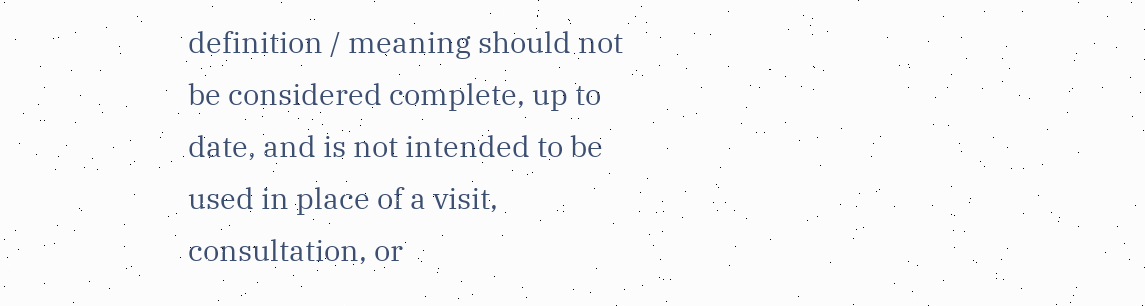definition / meaning should not be considered complete, up to date, and is not intended to be used in place of a visit, consultation, or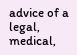advice of a legal, medical,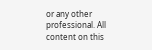or any other professional. All content on this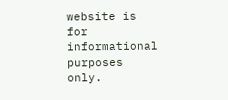website is for informational purposes only.